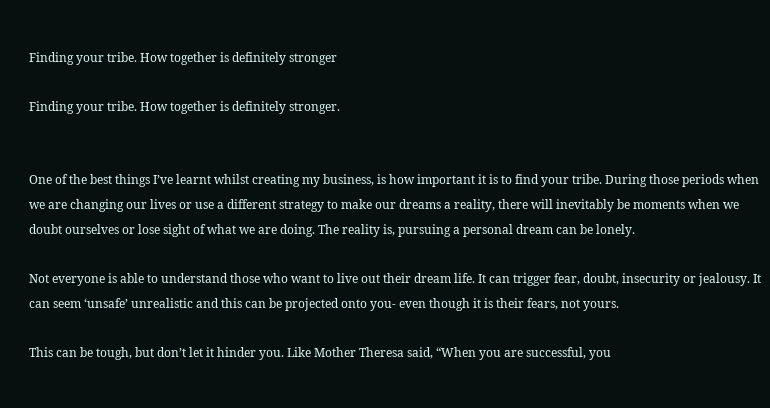Finding your tribe. How together is definitely stronger

Finding your tribe. How together is definitely stronger.


One of the best things I’ve learnt whilst creating my business, is how important it is to find your tribe. During those periods when we are changing our lives or use a different strategy to make our dreams a reality, there will inevitably be moments when we doubt ourselves or lose sight of what we are doing. The reality is, pursuing a personal dream can be lonely.

Not everyone is able to understand those who want to live out their dream life. It can trigger fear, doubt, insecurity or jealousy. It can seem ‘unsafe’ unrealistic and this can be projected onto you- even though it is their fears, not yours.

This can be tough, but don’t let it hinder you. Like Mother Theresa said, “When you are successful, you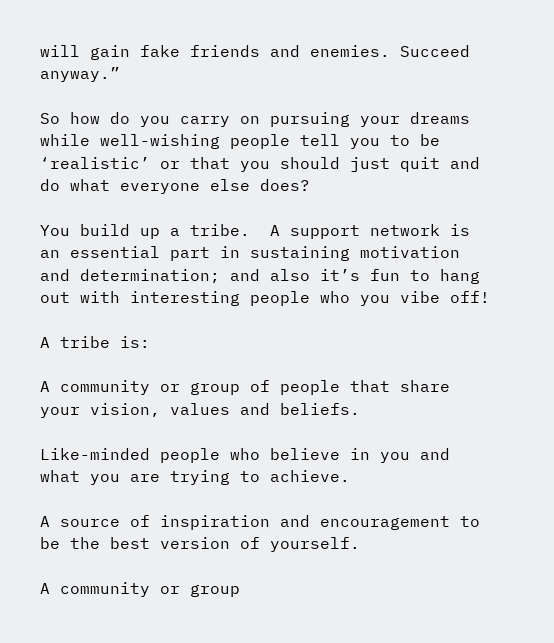will gain fake friends and enemies. Succeed anyway.”

So how do you carry on pursuing your dreams while well-wishing people tell you to be ‘realistic’ or that you should just quit and do what everyone else does?

You build up a tribe.  A support network is an essential part in sustaining motivation and determination; and also it’s fun to hang out with interesting people who you vibe off!

A tribe is:

A community or group of people that share your vision, values and beliefs.

Like-minded people who believe in you and what you are trying to achieve.

A source of inspiration and encouragement to be the best version of yourself.

A community or group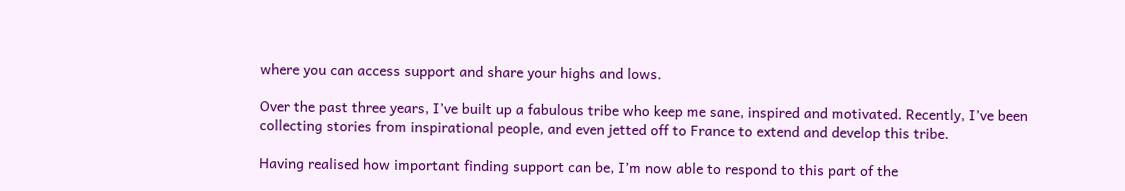where you can access support and share your highs and lows.

Over the past three years, I’ve built up a fabulous tribe who keep me sane, inspired and motivated. Recently, I’ve been collecting stories from inspirational people, and even jetted off to France to extend and develop this tribe.

Having realised how important finding support can be, I’m now able to respond to this part of the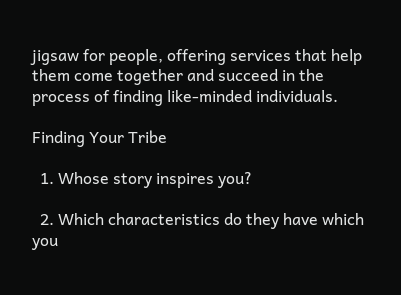jigsaw for people, offering services that help them come together and succeed in the process of finding like-minded individuals.

Finding Your Tribe

  1. Whose story inspires you?

  2. Which characteristics do they have which you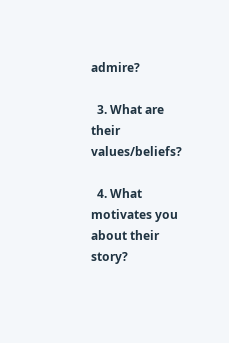admire?

  3. What are their values/beliefs?

  4. What motivates you about their story?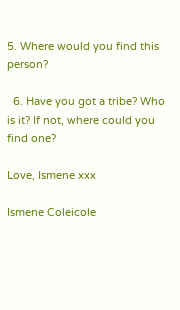5. Where would you find this person?

  6. Have you got a tribe? Who is it? If not, where could you find one?

Love, Ismene xxx

Ismene Coleicole